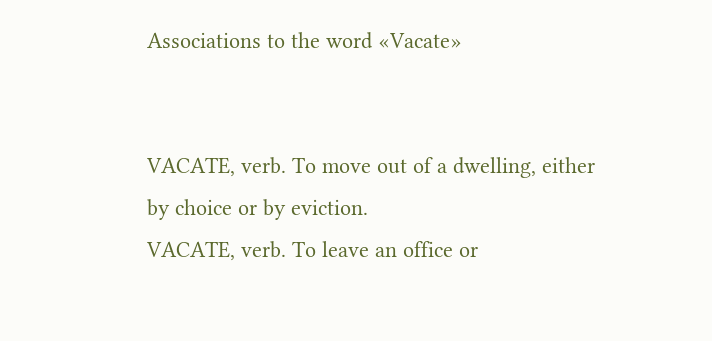Associations to the word «Vacate»


VACATE, verb. To move out of a dwelling, either by choice or by eviction.
VACATE, verb. To leave an office or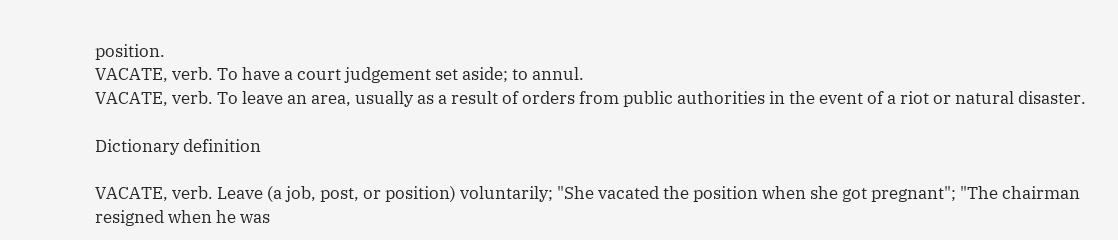position.
VACATE, verb. To have a court judgement set aside; to annul.
VACATE, verb. To leave an area, usually as a result of orders from public authorities in the event of a riot or natural disaster.

Dictionary definition

VACATE, verb. Leave (a job, post, or position) voluntarily; "She vacated the position when she got pregnant"; "The chairman resigned when he was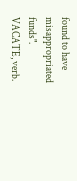found to have misappropriated funds".
VACATE, verb.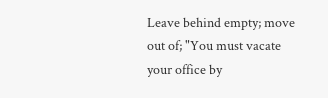Leave behind empty; move out of; "You must vacate your office by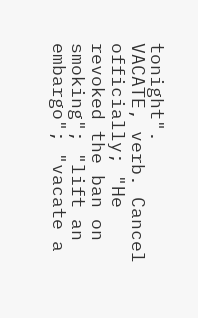tonight".
VACATE, verb. Cancel officially; "He revoked the ban on smoking"; "lift an embargo"; "vacate a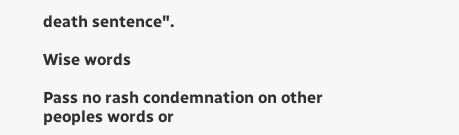death sentence".

Wise words

Pass no rash condemnation on other peoples words or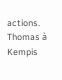actions.
Thomas à Kempis